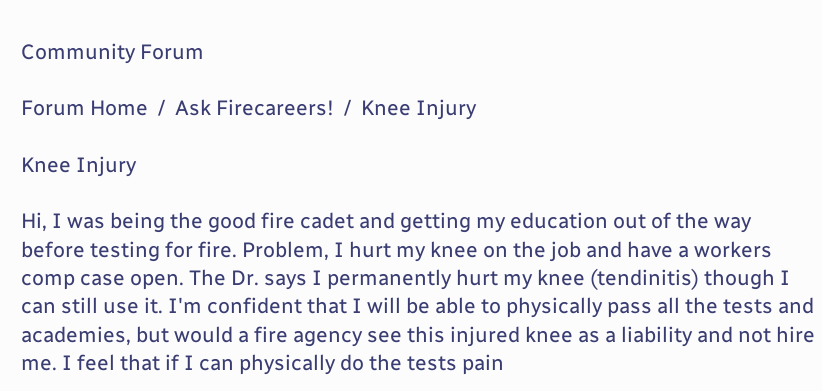Community Forum

Forum Home  /  Ask Firecareers!  /  Knee Injury

Knee Injury

Hi, I was being the good fire cadet and getting my education out of the way before testing for fire. Problem, I hurt my knee on the job and have a workers comp case open. The Dr. says I permanently hurt my knee (tendinitis) though I can still use it. I'm confident that I will be able to physically pass all the tests and academies, but would a fire agency see this injured knee as a liability and not hire me. I feel that if I can physically do the tests pain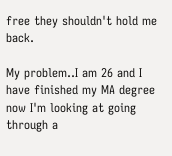free they shouldn't hold me back.

My problem..I am 26 and I have finished my MA degree now I'm looking at going through a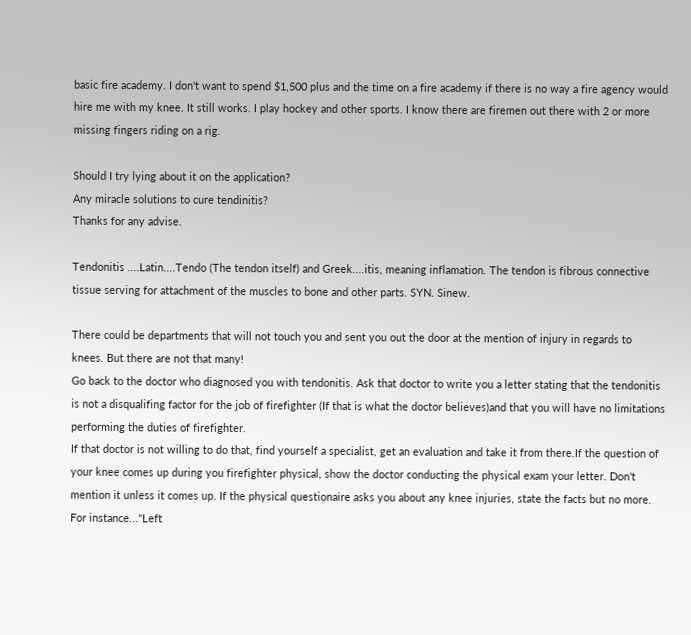basic fire academy. I don't want to spend $1,500 plus and the time on a fire academy if there is no way a fire agency would hire me with my knee. It still works. I play hockey and other sports. I know there are firemen out there with 2 or more missing fingers riding on a rig.

Should I try lying about it on the application?
Any miracle solutions to cure tendinitis?
Thanks for any advise.

Tendonitis ....Latin....Tendo (The tendon itself) and Greek....itis, meaning inflamation. The tendon is fibrous connective tissue serving for attachment of the muscles to bone and other parts. SYN. Sinew.

There could be departments that will not touch you and sent you out the door at the mention of injury in regards to knees. But there are not that many!
Go back to the doctor who diagnosed you with tendonitis. Ask that doctor to write you a letter stating that the tendonitis is not a disqualifing factor for the job of firefighter (If that is what the doctor believes)and that you will have no limitations performing the duties of firefighter.
If that doctor is not willing to do that, find yourself a specialist, get an evaluation and take it from there.If the question of your knee comes up during you firefighter physical, show the doctor conducting the physical exam your letter. Don't mention it unless it comes up. If the physical questionaire asks you about any knee injuries, state the facts but no more. For instance..."Left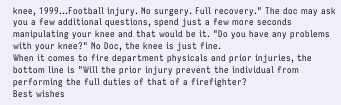knee, 1999...Football injury. No surgery. Full recovery." The doc may ask you a few additional questions, spend just a few more seconds manipulating your knee and that would be it. "Do you have any problems with your knee?" No Doc, the knee is just fine.
When it comes to fire department physicals and prior injuries, the bottom line is "Will the prior injury prevent the individual from performing the full duties of that of a firefighter?
Best wishes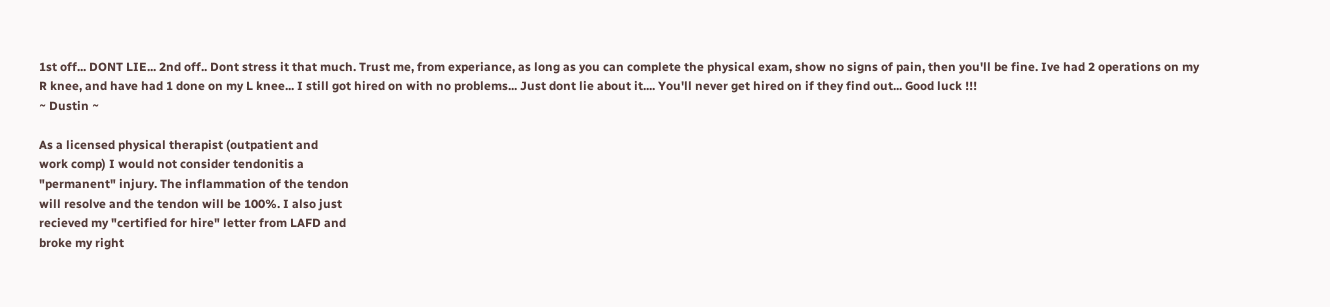1st off... DONT LIE... 2nd off.. Dont stress it that much. Trust me, from experiance, as long as you can complete the physical exam, show no signs of pain, then you'll be fine. Ive had 2 operations on my R knee, and have had 1 done on my L knee... I still got hired on with no problems... Just dont lie about it.... You'll never get hired on if they find out... Good luck !!!
~ Dustin ~

As a licensed physical therapist (outpatient and
work comp) I would not consider tendonitis a
"permanent" injury. The inflammation of the tendon
will resolve and the tendon will be 100%. I also just
recieved my "certified for hire" letter from LAFD and
broke my right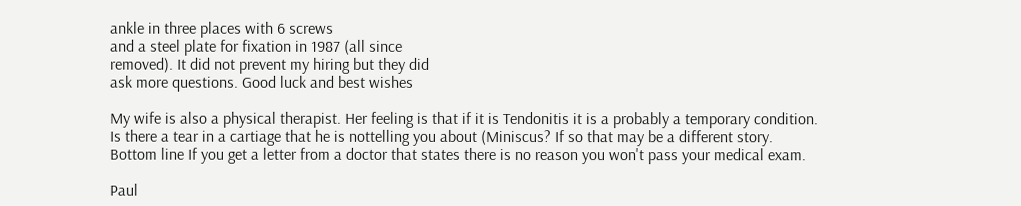ankle in three places with 6 screws
and a steel plate for fixation in 1987 (all since
removed). It did not prevent my hiring but they did
ask more questions. Good luck and best wishes

My wife is also a physical therapist. Her feeling is that if it is Tendonitis it is a probably a temporary condition.
Is there a tear in a cartiage that he is nottelling you about (Miniscus? If so that may be a different story.
Bottom line If you get a letter from a doctor that states there is no reason you won't pass your medical exam.

Paul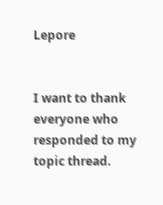Lepore


I want to thank everyone who responded to my topic thread.